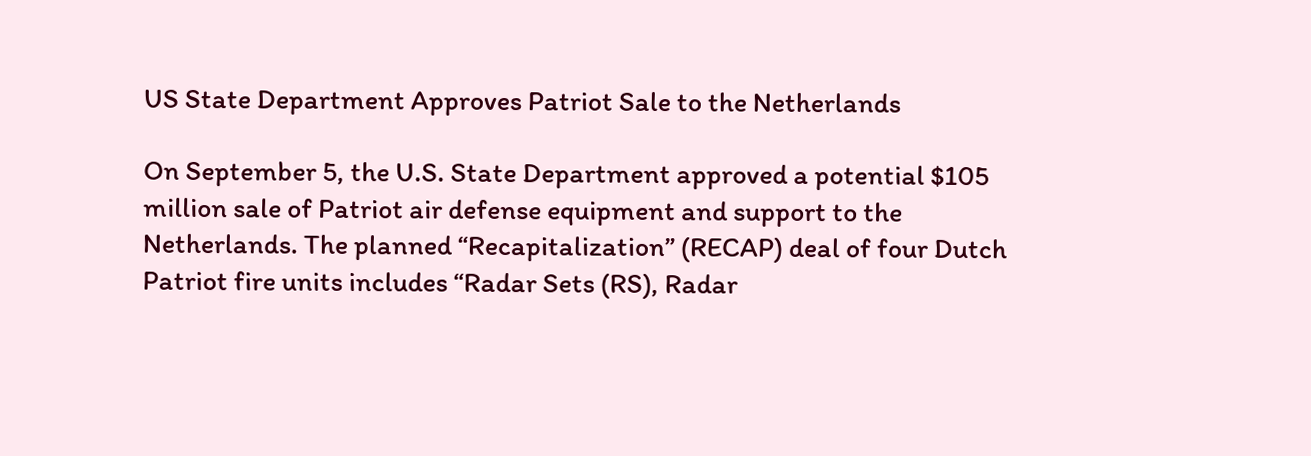US State Department Approves Patriot Sale to the Netherlands

On September 5, the U.S. State Department approved a potential $105 million sale of Patriot air defense equipment and support to the Netherlands. The planned “Recapitalization” (RECAP) deal of four Dutch Patriot fire units includes “Radar Sets (RS), Radar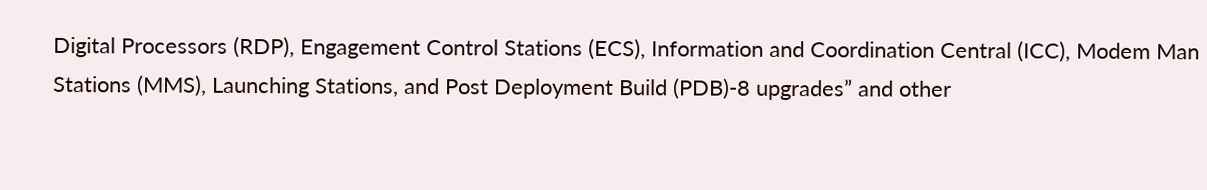Digital Processors (RDP), Engagement Control Stations (ECS), Information and Coordination Central (ICC), Modem Man Stations (MMS), Launching Stations, and Post Deployment Build (PDB)-8 upgrades” and other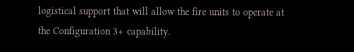logistical support that will allow the fire units to operate at the Configuration 3+ capability.